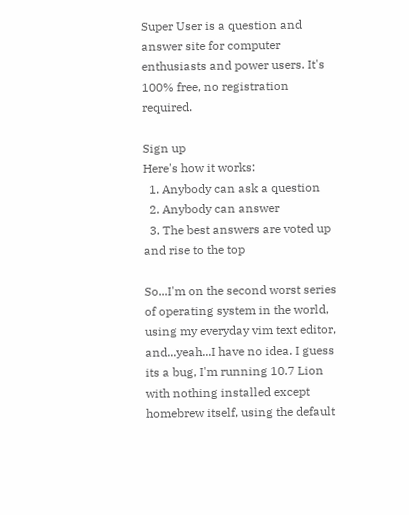Super User is a question and answer site for computer enthusiasts and power users. It's 100% free, no registration required.

Sign up
Here's how it works:
  1. Anybody can ask a question
  2. Anybody can answer
  3. The best answers are voted up and rise to the top

So...I'm on the second worst series of operating system in the world, using my everyday vim text editor, and...yeah...I have no idea. I guess its a bug, I'm running 10.7 Lion with nothing installed except homebrew itself, using the default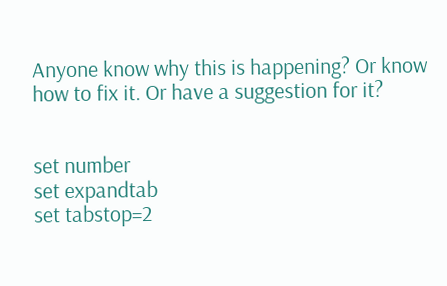Anyone know why this is happening? Or know how to fix it. Or have a suggestion for it?


set number
set expandtab
set tabstop=2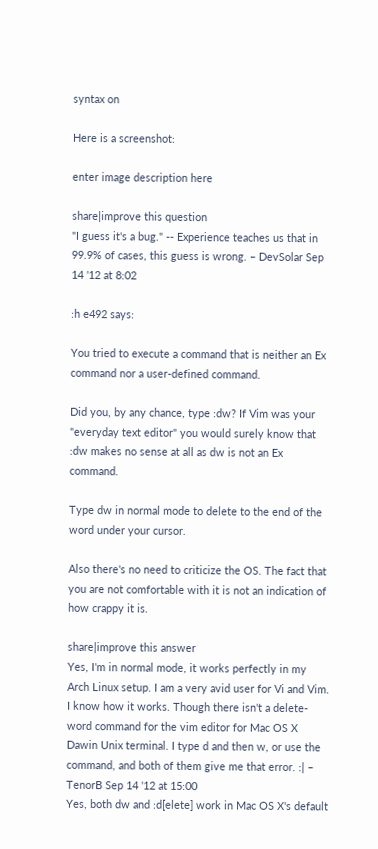syntax on

Here is a screenshot:

enter image description here

share|improve this question
"I guess it's a bug." -- Experience teaches us that in 99.9% of cases, this guess is wrong. – DevSolar Sep 14 '12 at 8:02

:h e492 says:

You tried to execute a command that is neither an Ex command nor a user-defined command.

Did you, by any chance, type :dw? If Vim was your "everyday text editor" you would surely know that :dw makes no sense at all as dw is not an Ex command.

Type dw in normal mode to delete to the end of the word under your cursor.

Also there's no need to criticize the OS. The fact that you are not comfortable with it is not an indication of how crappy it is.

share|improve this answer
Yes, I'm in normal mode, it works perfectly in my Arch Linux setup. I am a very avid user for Vi and Vim. I know how it works. Though there isn't a delete-word command for the vim editor for Mac OS X Dawin Unix terminal. I type d and then w, or use the command, and both of them give me that error. :| – TenorB Sep 14 '12 at 15:00
Yes, both dw and :d[elete] work in Mac OS X's default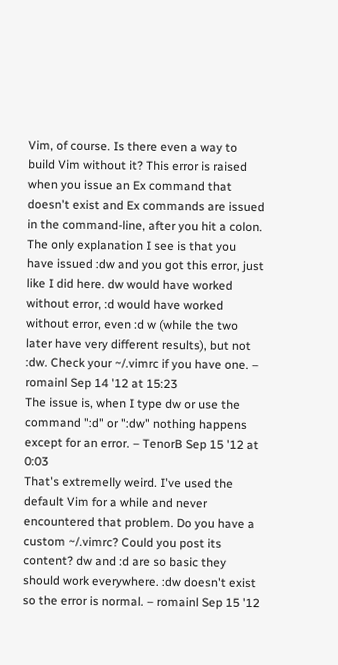Vim, of course. Is there even a way to build Vim without it? This error is raised when you issue an Ex command that doesn't exist and Ex commands are issued in the command-line, after you hit a colon. The only explanation I see is that you have issued :dw and you got this error, just like I did here. dw would have worked without error, :d would have worked without error, even :d w (while the two later have very different results), but not :dw. Check your ~/.vimrc if you have one. – romainl Sep 14 '12 at 15:23
The issue is, when I type dw or use the command ":d" or ":dw" nothing happens except for an error. – TenorB Sep 15 '12 at 0:03
That's extremelly weird. I've used the default Vim for a while and never encountered that problem. Do you have a custom ~/.vimrc? Could you post its content? dw and :d are so basic they should work everywhere. :dw doesn't exist so the error is normal. – romainl Sep 15 '12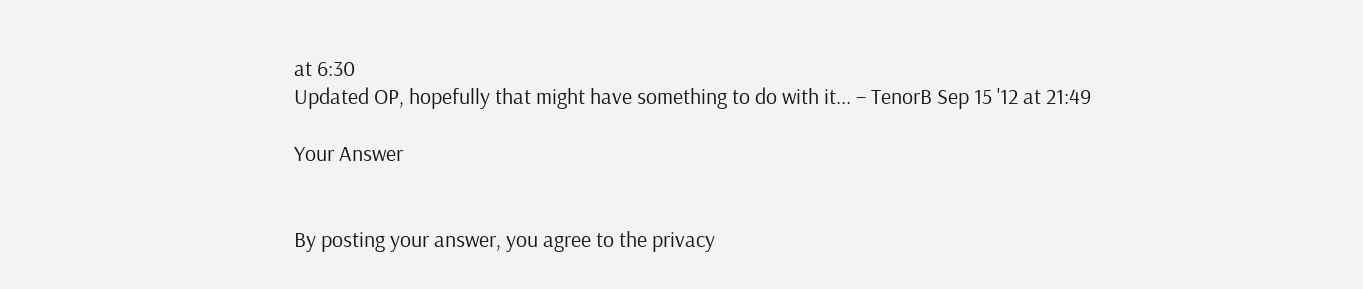at 6:30
Updated OP, hopefully that might have something to do with it... – TenorB Sep 15 '12 at 21:49

Your Answer


By posting your answer, you agree to the privacy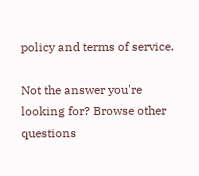policy and terms of service.

Not the answer you're looking for? Browse other questions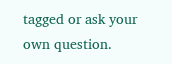tagged or ask your own question.